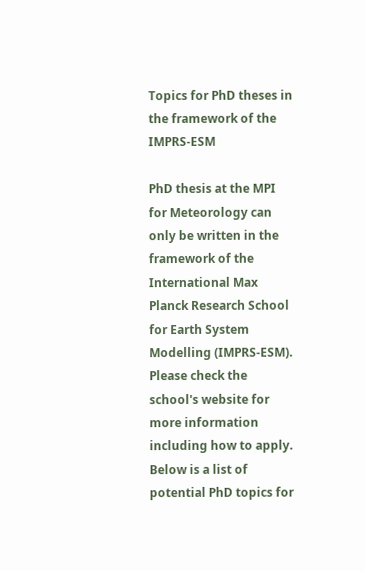Topics for PhD theses in the framework of the IMPRS-ESM

PhD thesis at the MPI for Meteorology can only be written in the framework of the International Max Planck Research School for Earth System Modelling (IMPRS-ESM). Please check the school's website for more information including how to apply. Below is a list of potential PhD topics for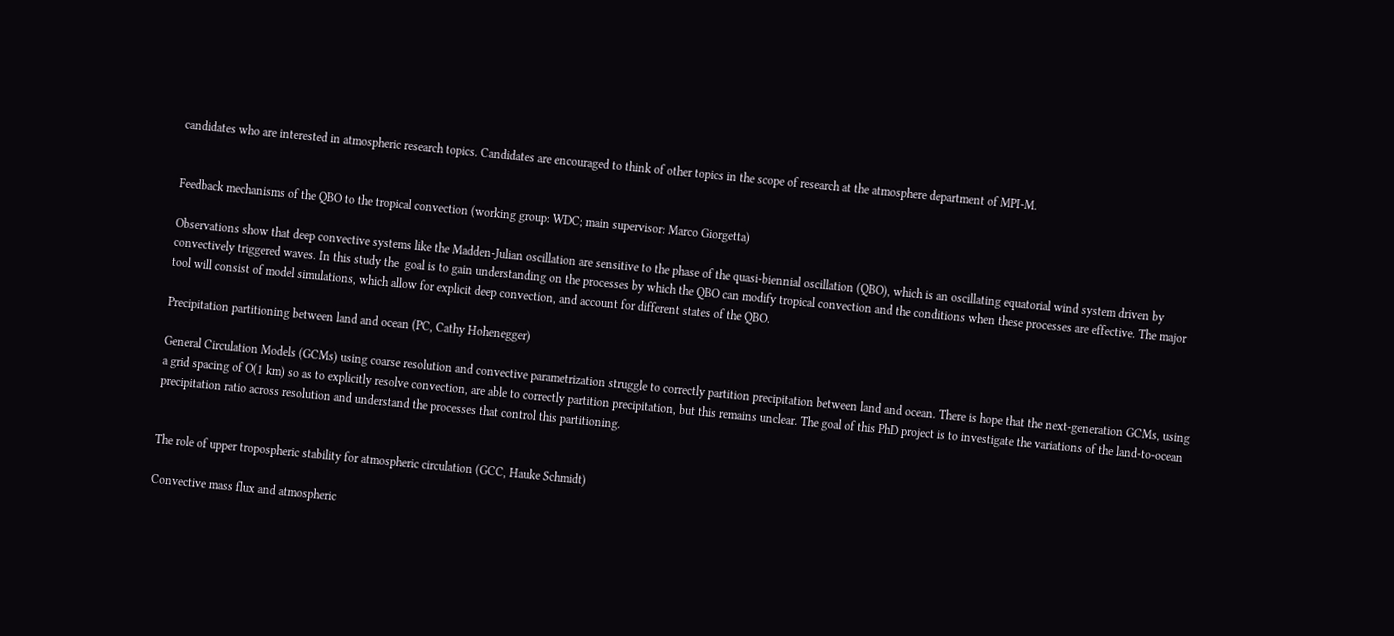candidates who are interested in atmospheric research topics. Candidates are encouraged to think of other topics in the scope of research at the atmosphere department of MPI-M.


Feedback mechanisms of the QBO to the tropical convection (working group: WDC; main supervisor: Marco Giorgetta)

Observations show that deep convective systems like the Madden-Julian oscillation are sensitive to the phase of the quasi-biennial oscillation (QBO), which is an oscillating equatorial wind system driven by convectively triggered waves. In this study the  goal is to gain understanding on the processes by which the QBO can modify tropical convection and the conditions when these processes are effective. The major tool will consist of model simulations, which allow for explicit deep convection, and account for different states of the QBO.

Precipitation partitioning between land and ocean (PC, Cathy Hohenegger)

General Circulation Models (GCMs) using coarse resolution and convective parametrization struggle to correctly partition precipitation between land and ocean. There is hope that the next-generation GCMs, using a grid spacing of O(1 km) so as to explicitly resolve convection, are able to correctly partition precipitation, but this remains unclear. The goal of this PhD project is to investigate the variations of the land-to-ocean precipitation ratio across resolution and understand the processes that control this partitioning.


The role of upper tropospheric stability for atmospheric circulation (GCC, Hauke Schmidt)

Convective mass flux and atmospheric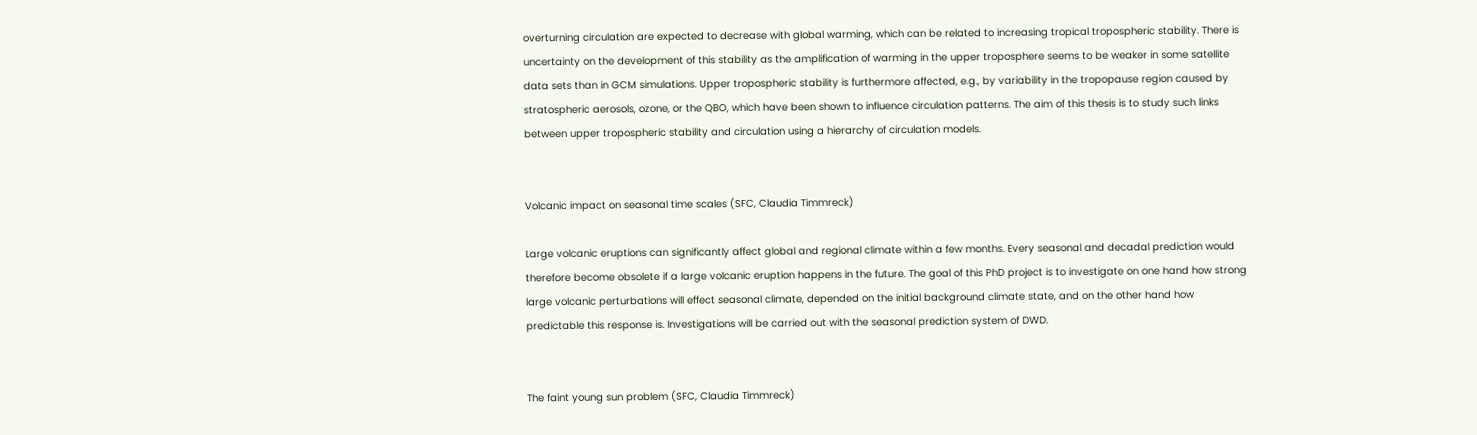overturning circulation are expected to decrease with global warming, which can be related to increasing tropical tropospheric stability. There is uncertainty on the development of this stability as the amplification of warming in the upper troposphere seems to be weaker in some satellite data sets than in GCM simulations. Upper tropospheric stability is furthermore affected, e.g., by variability in the tropopause region caused by stratospheric aerosols, ozone, or the QBO, which have been shown to influence circulation patterns. The aim of this thesis is to study such links between upper tropospheric stability and circulation using a hierarchy of circulation models.


Volcanic impact on seasonal time scales (SFC, Claudia Timmreck)

Large volcanic eruptions can significantly affect global and regional climate within a few months. Every seasonal and decadal prediction would therefore become obsolete if a large volcanic eruption happens in the future. The goal of this PhD project is to investigate on one hand how strong large volcanic perturbations will effect seasonal climate, depended on the initial background climate state, and on the other hand how predictable this response is. Investigations will be carried out with the seasonal prediction system of DWD.


The faint young sun problem (SFC, Claudia Timmreck)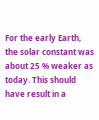For the early Earth, the solar constant was about 25 % weaker as today. This should have result in a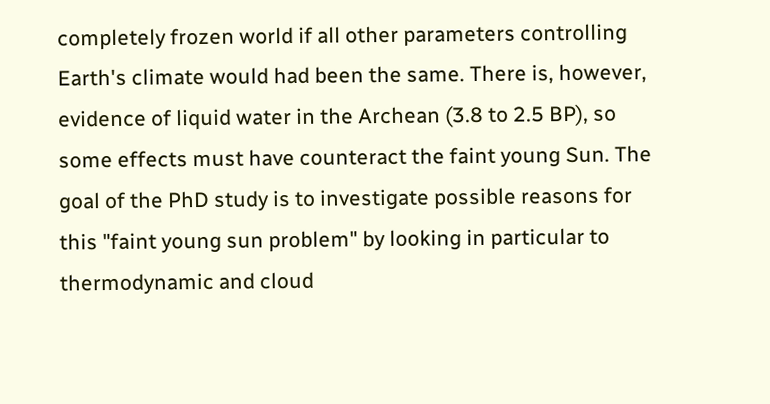completely frozen world if all other parameters controlling Earth's climate would had been the same. There is, however, evidence of liquid water in the Archean (3.8 to 2.5 BP), so some effects must have counteract the faint young Sun. The goal of the PhD study is to investigate possible reasons for this "faint young sun problem" by looking in particular to thermodynamic and cloud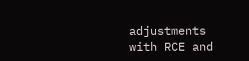adjustments  with RCE and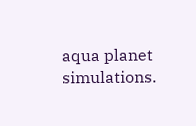aqua planet simulations.